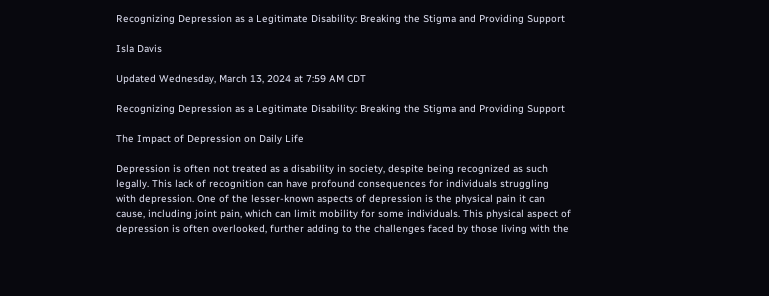Recognizing Depression as a Legitimate Disability: Breaking the Stigma and Providing Support

Isla Davis

Updated Wednesday, March 13, 2024 at 7:59 AM CDT

Recognizing Depression as a Legitimate Disability: Breaking the Stigma and Providing Support

The Impact of Depression on Daily Life

Depression is often not treated as a disability in society, despite being recognized as such legally. This lack of recognition can have profound consequences for individuals struggling with depression. One of the lesser-known aspects of depression is the physical pain it can cause, including joint pain, which can limit mobility for some individuals. This physical aspect of depression is often overlooked, further adding to the challenges faced by those living with the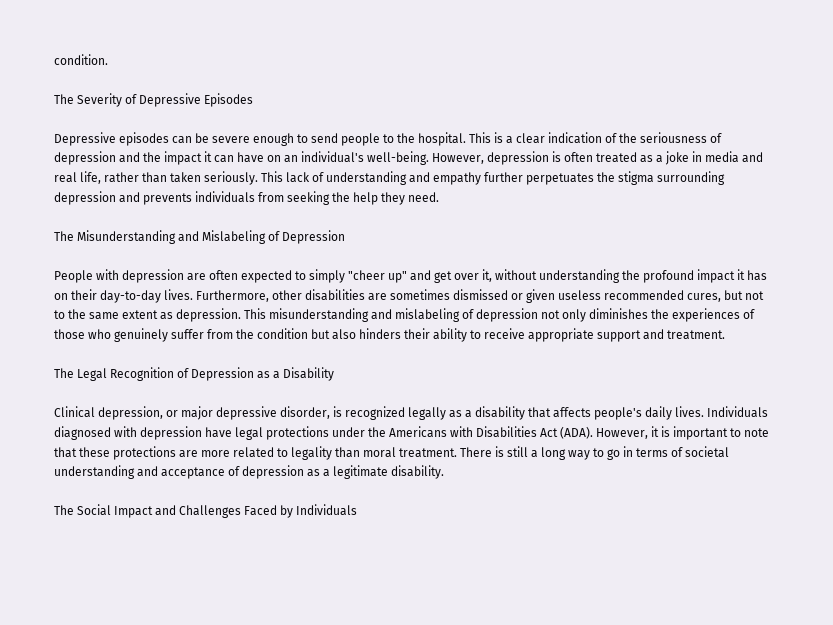condition.

The Severity of Depressive Episodes

Depressive episodes can be severe enough to send people to the hospital. This is a clear indication of the seriousness of depression and the impact it can have on an individual's well-being. However, depression is often treated as a joke in media and real life, rather than taken seriously. This lack of understanding and empathy further perpetuates the stigma surrounding depression and prevents individuals from seeking the help they need.

The Misunderstanding and Mislabeling of Depression

People with depression are often expected to simply "cheer up" and get over it, without understanding the profound impact it has on their day-to-day lives. Furthermore, other disabilities are sometimes dismissed or given useless recommended cures, but not to the same extent as depression. This misunderstanding and mislabeling of depression not only diminishes the experiences of those who genuinely suffer from the condition but also hinders their ability to receive appropriate support and treatment.

The Legal Recognition of Depression as a Disability

Clinical depression, or major depressive disorder, is recognized legally as a disability that affects people's daily lives. Individuals diagnosed with depression have legal protections under the Americans with Disabilities Act (ADA). However, it is important to note that these protections are more related to legality than moral treatment. There is still a long way to go in terms of societal understanding and acceptance of depression as a legitimate disability.

The Social Impact and Challenges Faced by Individuals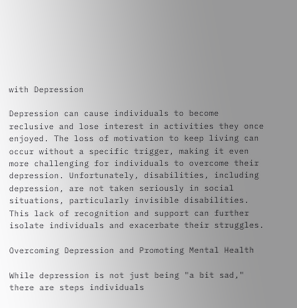with Depression

Depression can cause individuals to become reclusive and lose interest in activities they once enjoyed. The loss of motivation to keep living can occur without a specific trigger, making it even more challenging for individuals to overcome their depression. Unfortunately, disabilities, including depression, are not taken seriously in social situations, particularly invisible disabilities. This lack of recognition and support can further isolate individuals and exacerbate their struggles.

Overcoming Depression and Promoting Mental Health

While depression is not just being "a bit sad," there are steps individuals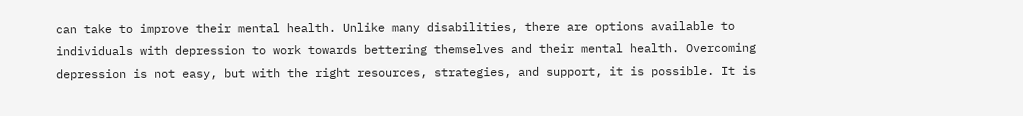can take to improve their mental health. Unlike many disabilities, there are options available to individuals with depression to work towards bettering themselves and their mental health. Overcoming depression is not easy, but with the right resources, strategies, and support, it is possible. It is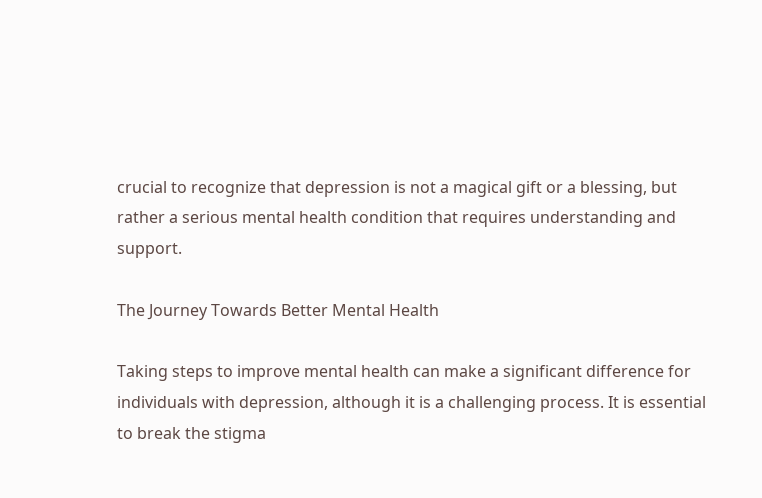crucial to recognize that depression is not a magical gift or a blessing, but rather a serious mental health condition that requires understanding and support.

The Journey Towards Better Mental Health

Taking steps to improve mental health can make a significant difference for individuals with depression, although it is a challenging process. It is essential to break the stigma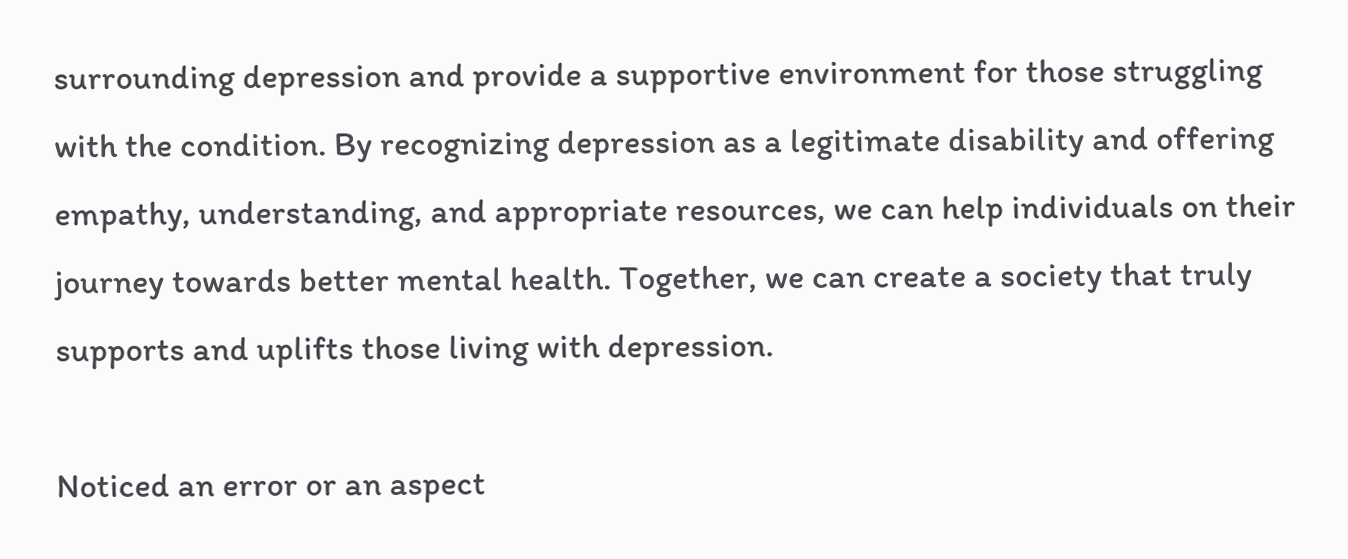surrounding depression and provide a supportive environment for those struggling with the condition. By recognizing depression as a legitimate disability and offering empathy, understanding, and appropriate resources, we can help individuals on their journey towards better mental health. Together, we can create a society that truly supports and uplifts those living with depression.

Noticed an error or an aspect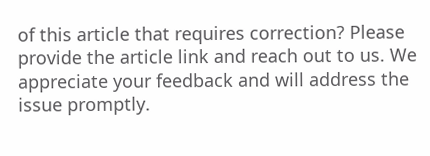of this article that requires correction? Please provide the article link and reach out to us. We appreciate your feedback and will address the issue promptly.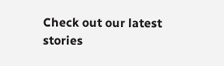Check out our latest stories